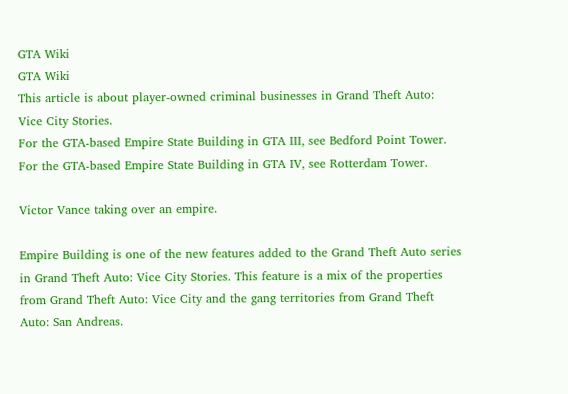GTA Wiki
GTA Wiki
This article is about player-owned criminal businesses in Grand Theft Auto: Vice City Stories.
For the GTA-based Empire State Building in GTA III, see Bedford Point Tower. For the GTA-based Empire State Building in GTA IV, see Rotterdam Tower.

Victor Vance taking over an empire.

Empire Building is one of the new features added to the Grand Theft Auto series in Grand Theft Auto: Vice City Stories. This feature is a mix of the properties from Grand Theft Auto: Vice City and the gang territories from Grand Theft Auto: San Andreas.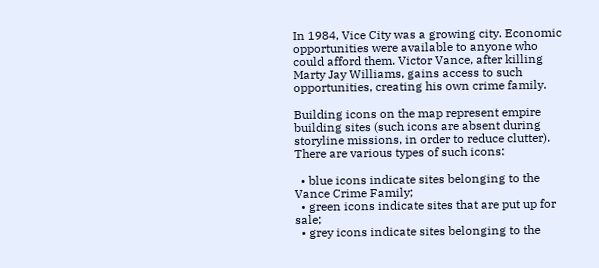In 1984, Vice City was a growing city. Economic opportunities were available to anyone who could afford them. Victor Vance, after killing Marty Jay Williams, gains access to such opportunities, creating his own crime family.

Building icons on the map represent empire building sites (such icons are absent during storyline missions, in order to reduce clutter). There are various types of such icons:

  • blue icons indicate sites belonging to the Vance Crime Family;
  • green icons indicate sites that are put up for sale;
  • grey icons indicate sites belonging to the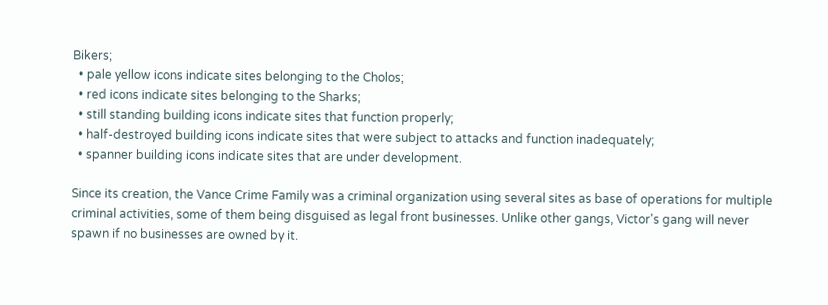Bikers;
  • pale yellow icons indicate sites belonging to the Cholos;
  • red icons indicate sites belonging to the Sharks;
  • still standing building icons indicate sites that function properly;
  • half-destroyed building icons indicate sites that were subject to attacks and function inadequately;
  • spanner building icons indicate sites that are under development.

Since its creation, the Vance Crime Family was a criminal organization using several sites as base of operations for multiple criminal activities, some of them being disguised as legal front businesses. Unlike other gangs, Victor's gang will never spawn if no businesses are owned by it.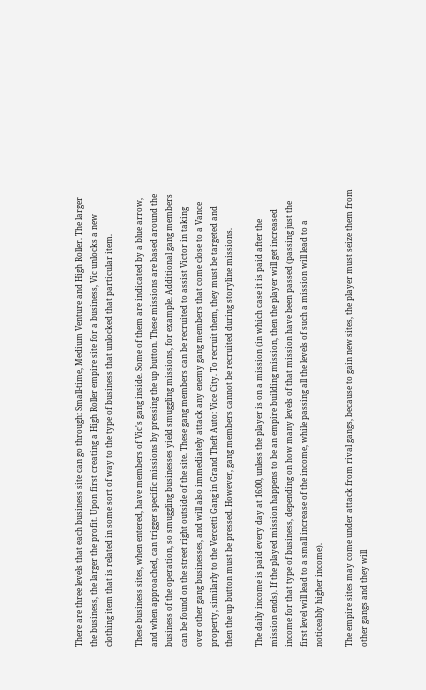There are three levels that each business site can go through: Small-time, Medium Venture and High Roller. The larger the business, the larger the profit. Upon first creating a High Roller empire site for a business, Vic unlocks a new clothing item that is related in some sort of way to the type of business that unlocked that particular item.

These business sites, when entered, have members of Vic's gang inside. Some of them are indicated by a blue arrow, and when approached, can trigger specific missions by pressing the up button. These missions are based around the business of the operation, so smuggling businesses yield smuggling missions, for example. Additional gang members can be found on the street right outside of the site. These gang members can be recruited to assist Victor in taking over other gang businesses, and will also immediately attack any enemy gang members that come close to a Vance property, similarly to the Vercetti Gang in Grand Theft Auto: Vice City. To recruit them, they must be targeted and then the up button must be pressed. However, gang members cannot be recruited during storyline missions.

The daily income is paid every day at 16:00, unless the player is on a mission (in which case it is paid after the mission ends). If the played mission happens to be an empire building mission, then the player will get increased income for that type of business, depending on how many levels of that mission have been passed (passing just the first level will lead to a small increase of the income, while passing all the levels of such a mission will lead to a noticeably higher income).

The empire sites may come under attack from rival gangs, because to gain new sites, the player must seize them from other gangs and they will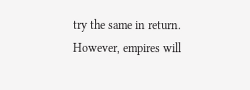try the same in return. However, empires will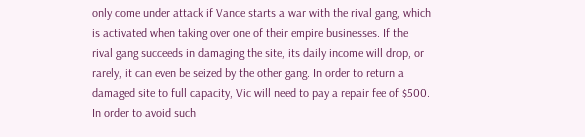only come under attack if Vance starts a war with the rival gang, which is activated when taking over one of their empire businesses. If the rival gang succeeds in damaging the site, its daily income will drop, or rarely, it can even be seized by the other gang. In order to return a damaged site to full capacity, Vic will need to pay a repair fee of $500. In order to avoid such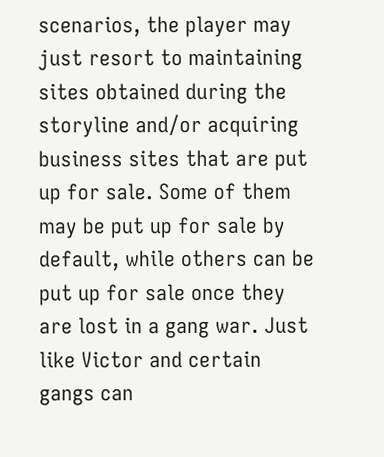scenarios, the player may just resort to maintaining sites obtained during the storyline and/or acquiring business sites that are put up for sale. Some of them may be put up for sale by default, while others can be put up for sale once they are lost in a gang war. Just like Victor and certain gangs can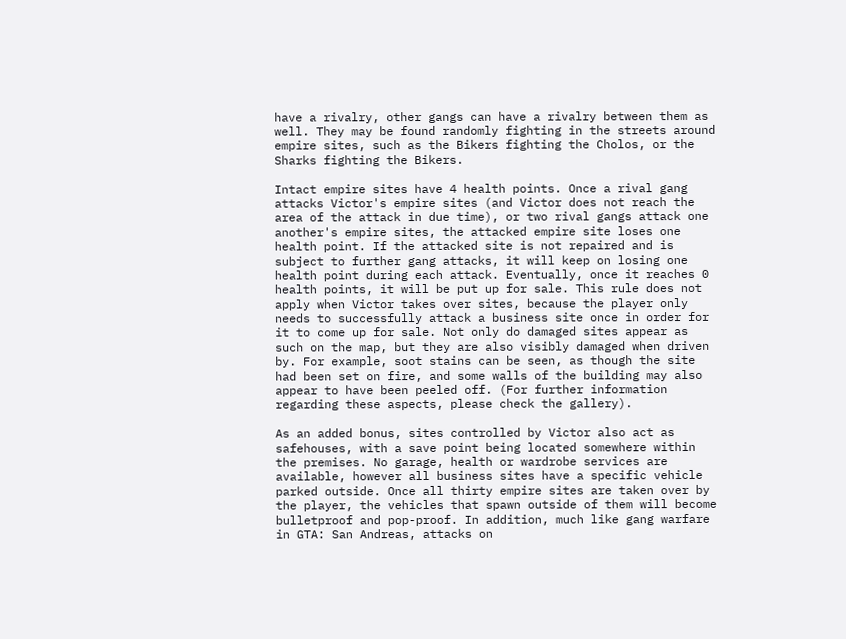have a rivalry, other gangs can have a rivalry between them as well. They may be found randomly fighting in the streets around empire sites, such as the Bikers fighting the Cholos, or the Sharks fighting the Bikers.

Intact empire sites have 4 health points. Once a rival gang attacks Victor's empire sites (and Victor does not reach the area of the attack in due time), or two rival gangs attack one another's empire sites, the attacked empire site loses one health point. If the attacked site is not repaired and is subject to further gang attacks, it will keep on losing one health point during each attack. Eventually, once it reaches 0 health points, it will be put up for sale. This rule does not apply when Victor takes over sites, because the player only needs to successfully attack a business site once in order for it to come up for sale. Not only do damaged sites appear as such on the map, but they are also visibly damaged when driven by. For example, soot stains can be seen, as though the site had been set on fire, and some walls of the building may also appear to have been peeled off. (For further information regarding these aspects, please check the gallery).

As an added bonus, sites controlled by Victor also act as safehouses, with a save point being located somewhere within the premises. No garage, health or wardrobe services are available, however all business sites have a specific vehicle parked outside. Once all thirty empire sites are taken over by the player, the vehicles that spawn outside of them will become bulletproof and pop-proof. In addition, much like gang warfare in GTA: San Andreas, attacks on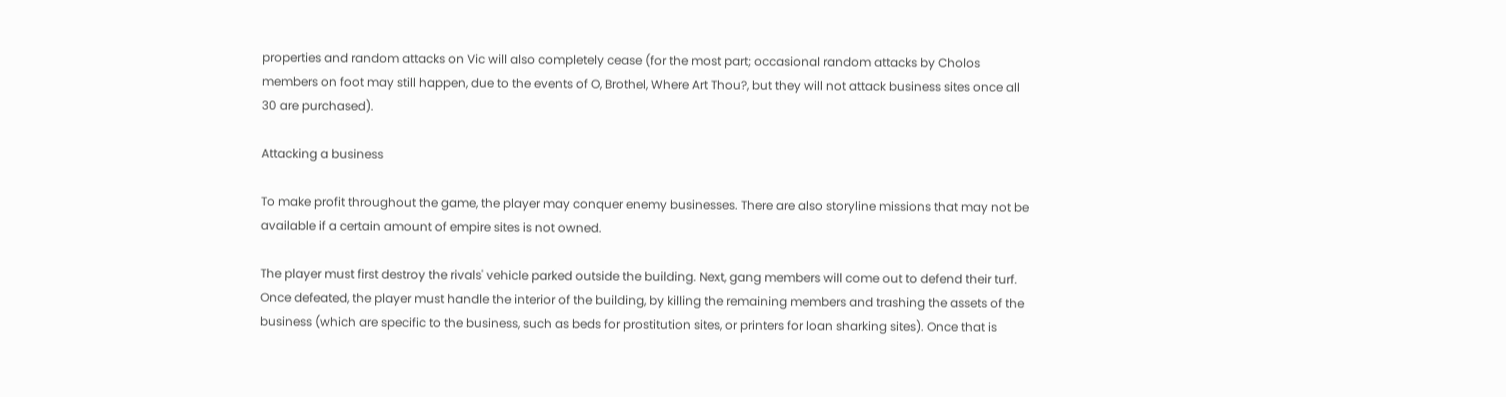properties and random attacks on Vic will also completely cease (for the most part; occasional random attacks by Cholos members on foot may still happen, due to the events of O, Brothel, Where Art Thou?, but they will not attack business sites once all 30 are purchased).

Attacking a business

To make profit throughout the game, the player may conquer enemy businesses. There are also storyline missions that may not be available if a certain amount of empire sites is not owned.

The player must first destroy the rivals' vehicle parked outside the building. Next, gang members will come out to defend their turf. Once defeated, the player must handle the interior of the building, by killing the remaining members and trashing the assets of the business (which are specific to the business, such as beds for prostitution sites, or printers for loan sharking sites). Once that is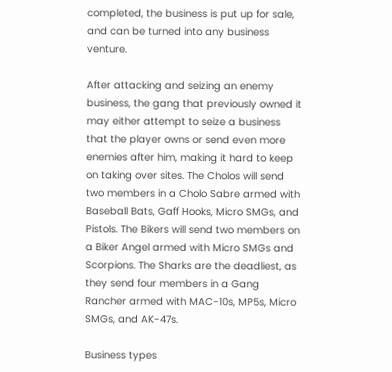completed, the business is put up for sale, and can be turned into any business venture.

After attacking and seizing an enemy business, the gang that previously owned it may either attempt to seize a business that the player owns or send even more enemies after him, making it hard to keep on taking over sites. The Cholos will send two members in a Cholo Sabre armed with Baseball Bats, Gaff Hooks, Micro SMGs, and Pistols. The Bikers will send two members on a Biker Angel armed with Micro SMGs and Scorpions. The Sharks are the deadliest, as they send four members in a Gang Rancher armed with MAC-10s, MP5s, Micro SMGs, and AK-47s.

Business types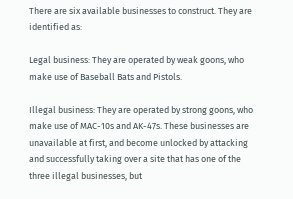There are six available businesses to construct. They are identified as:

Legal business: They are operated by weak goons, who make use of Baseball Bats and Pistols.

Illegal business: They are operated by strong goons, who make use of MAC-10s and AK-47s. These businesses are unavailable at first, and become unlocked by attacking and successfully taking over a site that has one of the three illegal businesses, but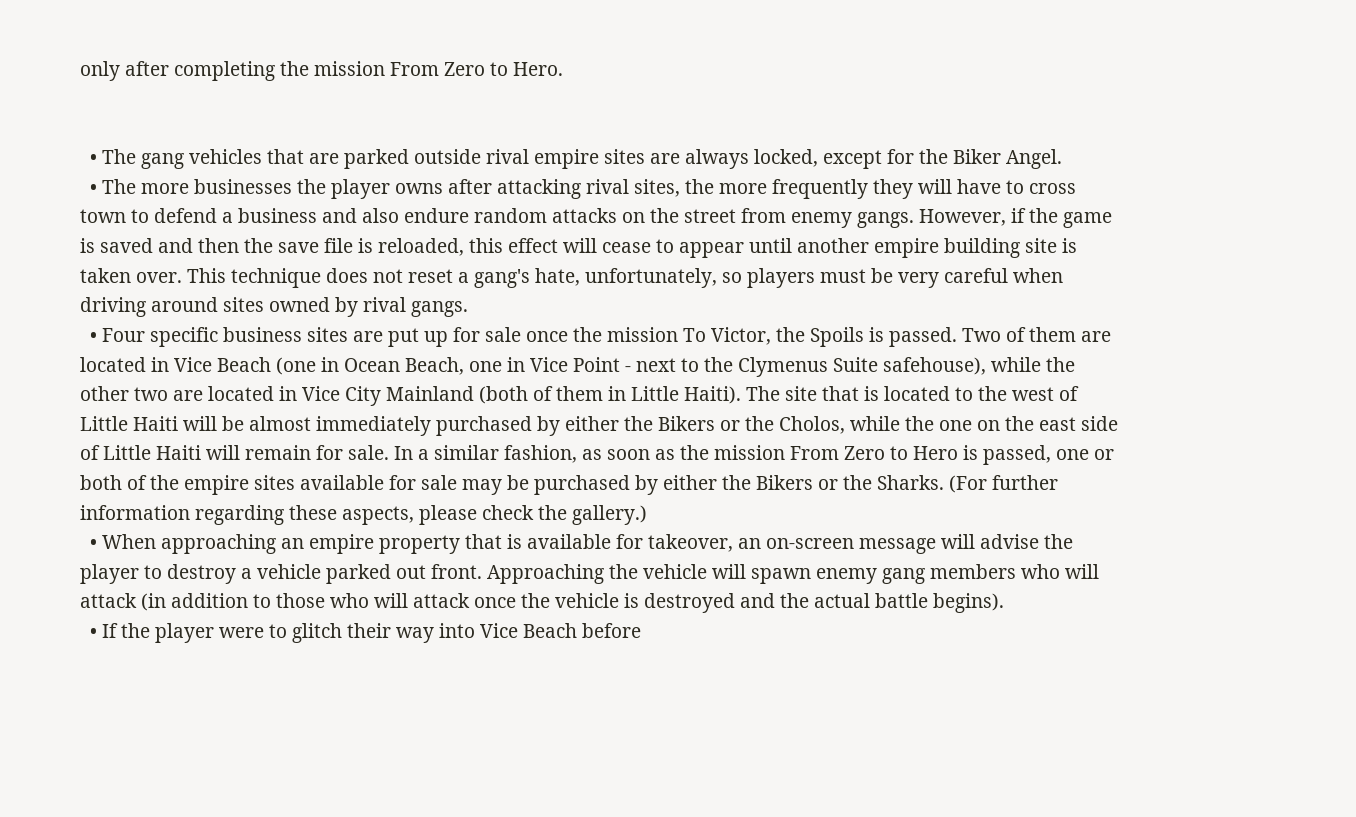only after completing the mission From Zero to Hero.


  • The gang vehicles that are parked outside rival empire sites are always locked, except for the Biker Angel.
  • The more businesses the player owns after attacking rival sites, the more frequently they will have to cross town to defend a business and also endure random attacks on the street from enemy gangs. However, if the game is saved and then the save file is reloaded, this effect will cease to appear until another empire building site is taken over. This technique does not reset a gang's hate, unfortunately, so players must be very careful when driving around sites owned by rival gangs.
  • Four specific business sites are put up for sale once the mission To Victor, the Spoils is passed. Two of them are located in Vice Beach (one in Ocean Beach, one in Vice Point - next to the Clymenus Suite safehouse), while the other two are located in Vice City Mainland (both of them in Little Haiti). The site that is located to the west of Little Haiti will be almost immediately purchased by either the Bikers or the Cholos, while the one on the east side of Little Haiti will remain for sale. In a similar fashion, as soon as the mission From Zero to Hero is passed, one or both of the empire sites available for sale may be purchased by either the Bikers or the Sharks. (For further information regarding these aspects, please check the gallery.)
  • When approaching an empire property that is available for takeover, an on-screen message will advise the player to destroy a vehicle parked out front. Approaching the vehicle will spawn enemy gang members who will attack (in addition to those who will attack once the vehicle is destroyed and the actual battle begins).
  • If the player were to glitch their way into Vice Beach before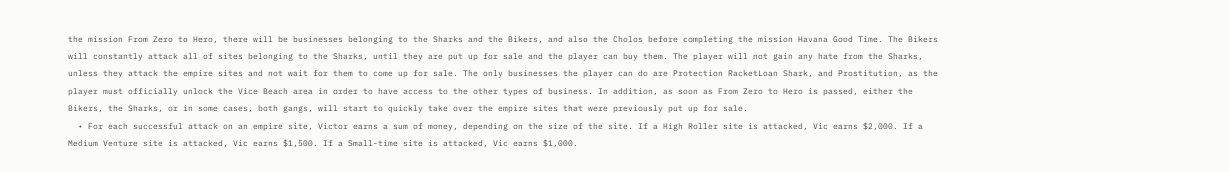the mission From Zero to Hero, there will be businesses belonging to the Sharks and the Bikers, and also the Cholos before completing the mission Havana Good Time. The Bikers will constantly attack all of sites belonging to the Sharks, until they are put up for sale and the player can buy them. The player will not gain any hate from the Sharks, unless they attack the empire sites and not wait for them to come up for sale. The only businesses the player can do are Protection RacketLoan Shark, and Prostitution, as the player must officially unlock the Vice Beach area in order to have access to the other types of business. In addition, as soon as From Zero to Hero is passed, either the Bikers, the Sharks, or in some cases, both gangs, will start to quickly take over the empire sites that were previously put up for sale.
  • For each successful attack on an empire site, Victor earns a sum of money, depending on the size of the site. If a High Roller site is attacked, Vic earns $2,000. If a Medium Venture site is attacked, Vic earns $1,500. If a Small-time site is attacked, Vic earns $1,000.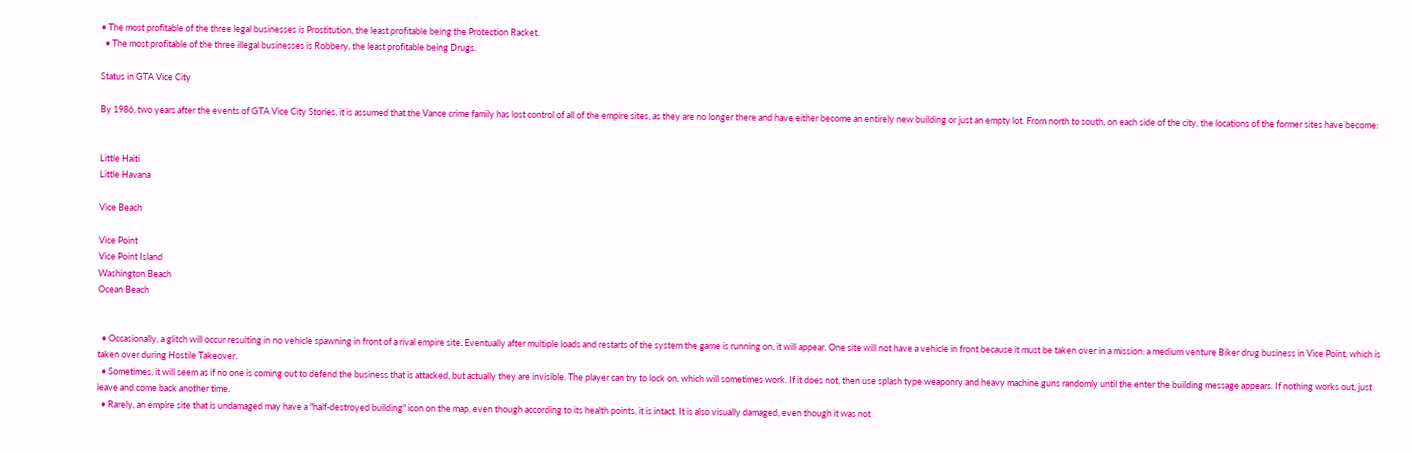• The most profitable of the three legal businesses is Prostitution, the least profitable being the Protection Racket.
  • The most profitable of the three illegal businesses is Robbery, the least profitable being Drugs.

Status in GTA Vice City

By 1986, two years after the events of GTA Vice City Stories, it is assumed that the Vance crime family has lost control of all of the empire sites, as they are no longer there and have either become an entirely new building or just an empty lot. From north to south, on each side of the city, the locations of the former sites have become:


Little Haiti
Little Havana

Vice Beach

Vice Point
Vice Point Island
Washington Beach
Ocean Beach


  • Occasionally, a glitch will occur resulting in no vehicle spawning in front of a rival empire site. Eventually after multiple loads and restarts of the system the game is running on, it will appear. One site will not have a vehicle in front because it must be taken over in a mission: a medium venture Biker drug business in Vice Point, which is taken over during Hostile Takeover.
  • Sometimes, it will seem as if no one is coming out to defend the business that is attacked, but actually they are invisible. The player can try to lock on, which will sometimes work. If it does not, then use splash type weaponry and heavy machine guns randomly until the enter the building message appears. If nothing works out, just leave and come back another time.
  • Rarely, an empire site that is undamaged may have a "half-destroyed building" icon on the map, even though according to its health points, it is intact. It is also visually damaged, even though it was not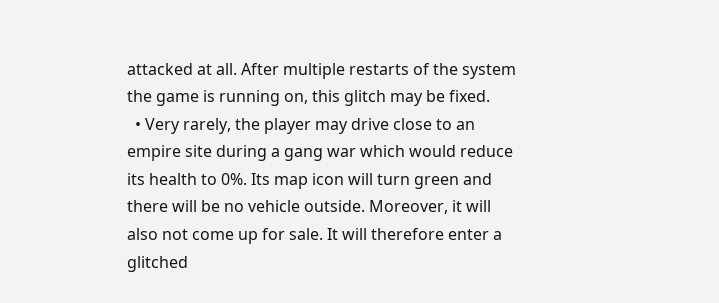attacked at all. After multiple restarts of the system the game is running on, this glitch may be fixed.
  • Very rarely, the player may drive close to an empire site during a gang war which would reduce its health to 0%. Its map icon will turn green and there will be no vehicle outside. Moreover, it will also not come up for sale. It will therefore enter a glitched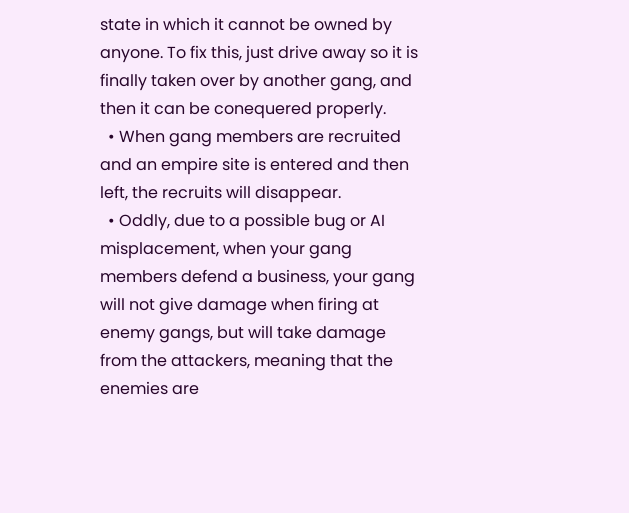state in which it cannot be owned by anyone. To fix this, just drive away so it is finally taken over by another gang, and then it can be conequered properly.
  • When gang members are recruited and an empire site is entered and then left, the recruits will disappear.
  • Oddly, due to a possible bug or AI misplacement, when your gang members defend a business, your gang will not give damage when firing at enemy gangs, but will take damage from the attackers, meaning that the enemies are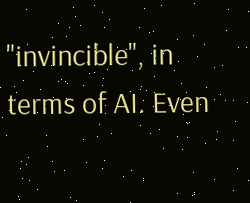"invincible", in terms of AI. Even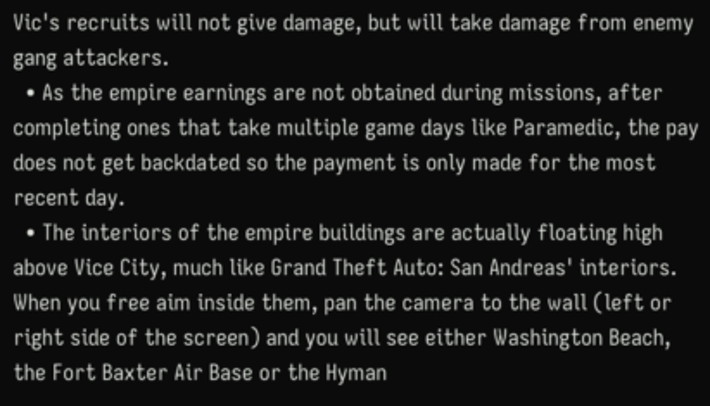Vic's recruits will not give damage, but will take damage from enemy gang attackers.
  • As the empire earnings are not obtained during missions, after completing ones that take multiple game days like Paramedic, the pay does not get backdated so the payment is only made for the most recent day.
  • The interiors of the empire buildings are actually floating high above Vice City, much like Grand Theft Auto: San Andreas' interiors. When you free aim inside them, pan the camera to the wall (left or right side of the screen) and you will see either Washington Beach, the Fort Baxter Air Base or the Hyman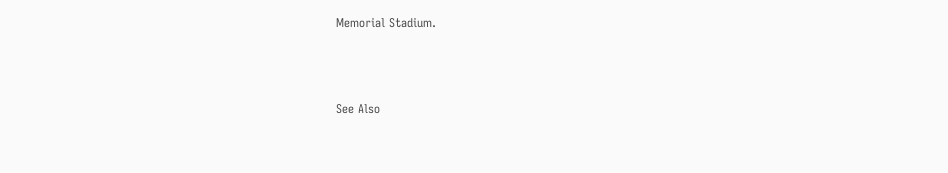Memorial Stadium.



See Also